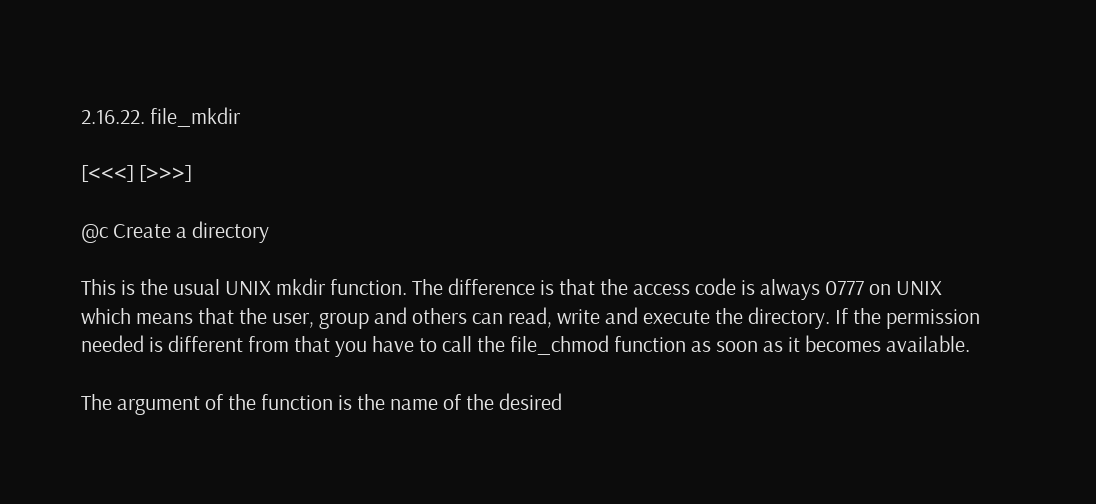2.16.22. file_mkdir

[<<<] [>>>]

@c Create a directory

This is the usual UNIX mkdir function. The difference is that the access code is always 0777 on UNIX which means that the user, group and others can read, write and execute the directory. If the permission needed is different from that you have to call the file_chmod function as soon as it becomes available.

The argument of the function is the name of the desired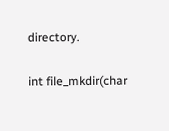directory.

int file_mkdir(char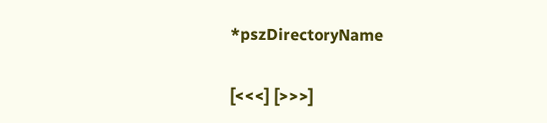*pszDirectoryName

[<<<] [>>>]